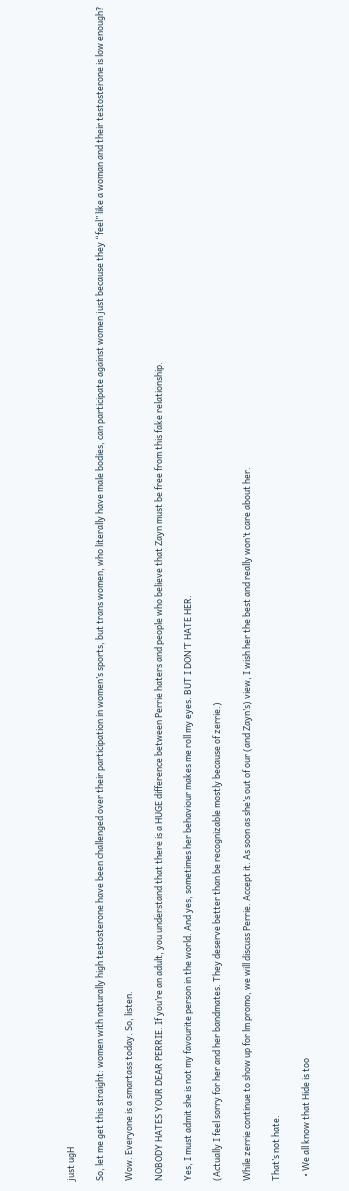just ugH

So, let me get this straight: women with naturally high testosterone have been challenged over their participation in women’s sports, but trans women, who literally have male bodies, can participate against women just because they “feel” like a woman and their testosterone is low enough?

Wow. Everyone is a smartass today. So, listen.

NOBODY HATES YOUR DEAR PERRIE. If you’re an adult, you understand that there is a HUGE difference between Perrie haters and people who believe that Zayn must be free from this fake relationship.

Yes, I must admit she is not my favourite person in the world. And yes, sometimes her behaviour makes me roll my eyes. BUT I DON’T HATE HER.

(Actually I feel sorry for her and her bandmates. They deserve better than be recognizable mostly because of zerrie.)

While zerrie continue to show up for lm promo, we will discuss Perrie. Accept it. As soon as she’s out of our (and Zayn’s) view, I wish her the best and really won’t care about her.

That’s not hate.

  • We all know that Hide is too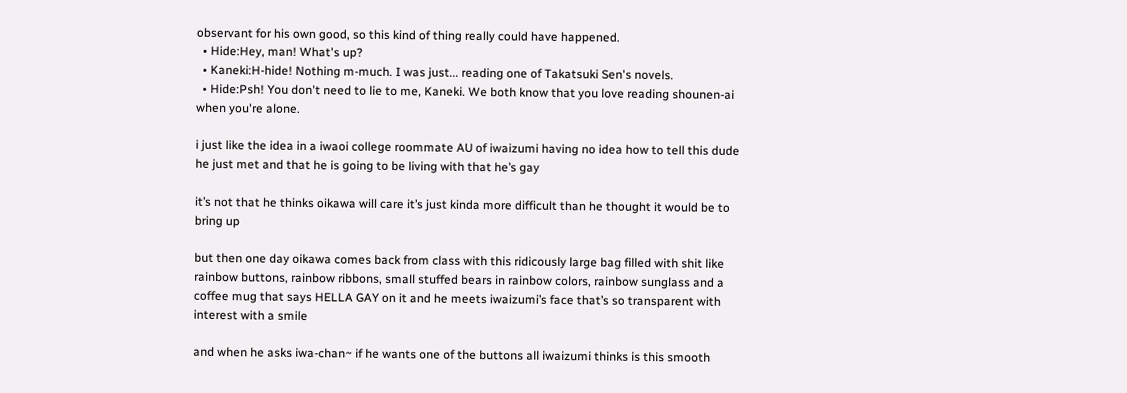observant for his own good, so this kind of thing really could have happened.
  • Hide:Hey, man! What's up?
  • Kaneki:H-hide! Nothing m-much. I was just... reading one of Takatsuki Sen's novels.
  • Hide:Psh! You don't need to lie to me, Kaneki. We both know that you love reading shounen-ai when you're alone.

i just like the idea in a iwaoi college roommate AU of iwaizumi having no idea how to tell this dude he just met and that he is going to be living with that he’s gay

it’s not that he thinks oikawa will care it’s just kinda more difficult than he thought it would be to bring up

but then one day oikawa comes back from class with this ridicously large bag filled with shit like rainbow buttons, rainbow ribbons, small stuffed bears in rainbow colors, rainbow sunglass and a coffee mug that says HELLA GAY on it and he meets iwaizumi’s face that’s so transparent with interest with a smile

and when he asks iwa-chan~ if he wants one of the buttons all iwaizumi thinks is this smooth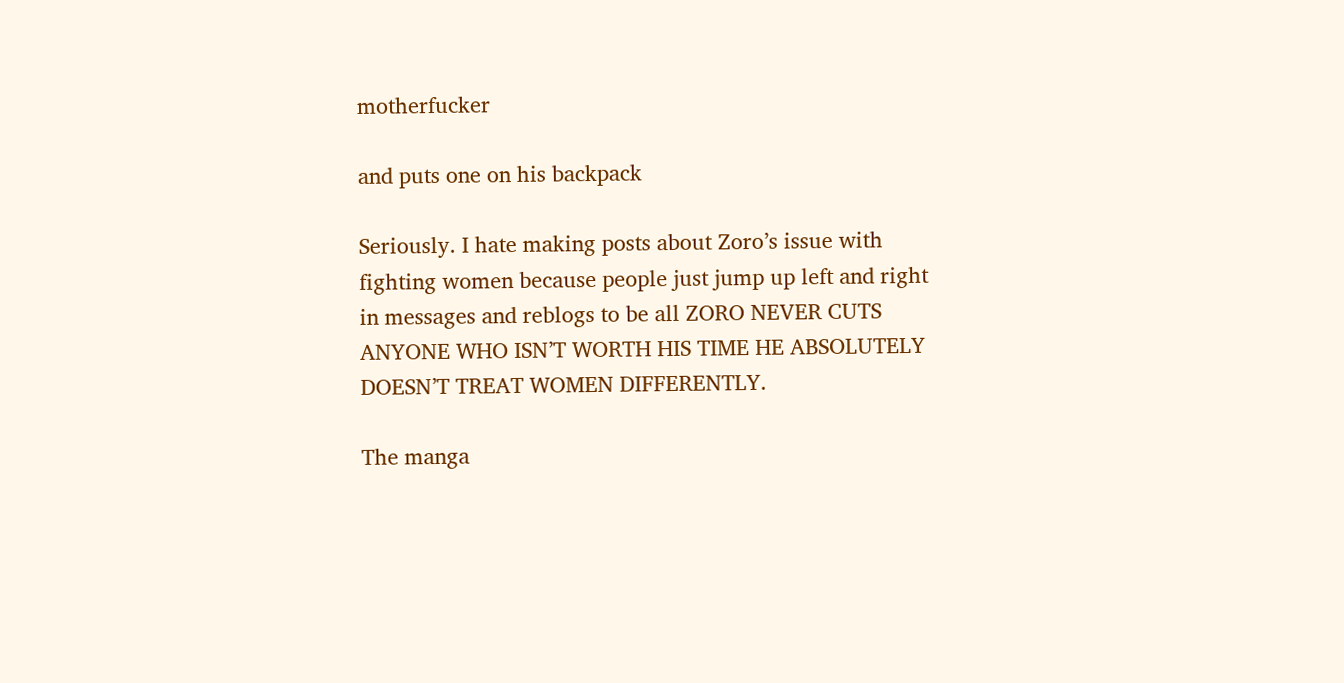motherfucker

and puts one on his backpack

Seriously. I hate making posts about Zoro’s issue with fighting women because people just jump up left and right in messages and reblogs to be all ZORO NEVER CUTS ANYONE WHO ISN’T WORTH HIS TIME HE ABSOLUTELY DOESN’T TREAT WOMEN DIFFERENTLY.

The manga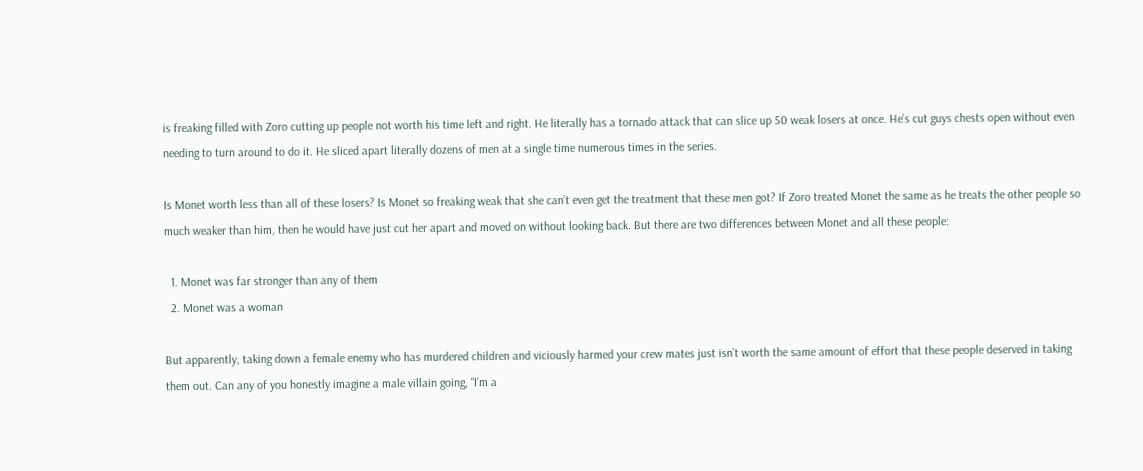is freaking filled with Zoro cutting up people not worth his time left and right. He literally has a tornado attack that can slice up 50 weak losers at once. He’s cut guys chests open without even needing to turn around to do it. He sliced apart literally dozens of men at a single time numerous times in the series.

Is Monet worth less than all of these losers? Is Monet so freaking weak that she can’t even get the treatment that these men got? If Zoro treated Monet the same as he treats the other people so much weaker than him, then he would have just cut her apart and moved on without looking back. But there are two differences between Monet and all these people:

  1. Monet was far stronger than any of them
  2. Monet was a woman

But apparently, taking down a female enemy who has murdered children and viciously harmed your crew mates just isn’t worth the same amount of effort that these people deserved in taking them out. Can any of you honestly imagine a male villain going, “I’m a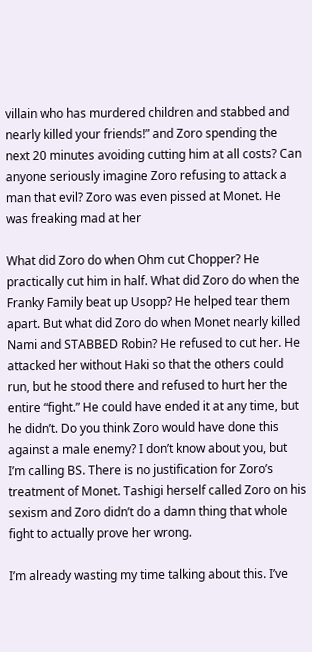villain who has murdered children and stabbed and nearly killed your friends!” and Zoro spending the next 20 minutes avoiding cutting him at all costs? Can anyone seriously imagine Zoro refusing to attack a man that evil? Zoro was even pissed at Monet. He was freaking mad at her

What did Zoro do when Ohm cut Chopper? He practically cut him in half. What did Zoro do when the Franky Family beat up Usopp? He helped tear them apart. But what did Zoro do when Monet nearly killed Nami and STABBED Robin? He refused to cut her. He attacked her without Haki so that the others could run, but he stood there and refused to hurt her the entire “fight.” He could have ended it at any time, but he didn’t. Do you think Zoro would have done this against a male enemy? I don’t know about you, but I’m calling BS. There is no justification for Zoro’s treatment of Monet. Tashigi herself called Zoro on his sexism and Zoro didn’t do a damn thing that whole fight to actually prove her wrong.

I’m already wasting my time talking about this. I’ve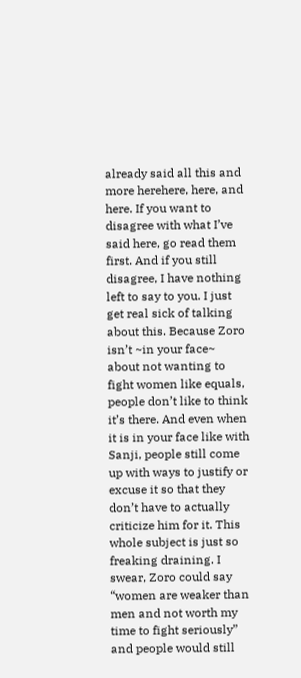already said all this and more herehere, here, and here. If you want to disagree with what I’ve said here, go read them first. And if you still disagree, I have nothing left to say to you. I just get real sick of talking about this. Because Zoro isn’t ~in your face~ about not wanting to fight women like equals, people don’t like to think it’s there. And even when it is in your face like with Sanji, people still come up with ways to justify or excuse it so that they don’t have to actually criticize him for it. This whole subject is just so freaking draining. I swear, Zoro could say “women are weaker than men and not worth my time to fight seriously” and people would still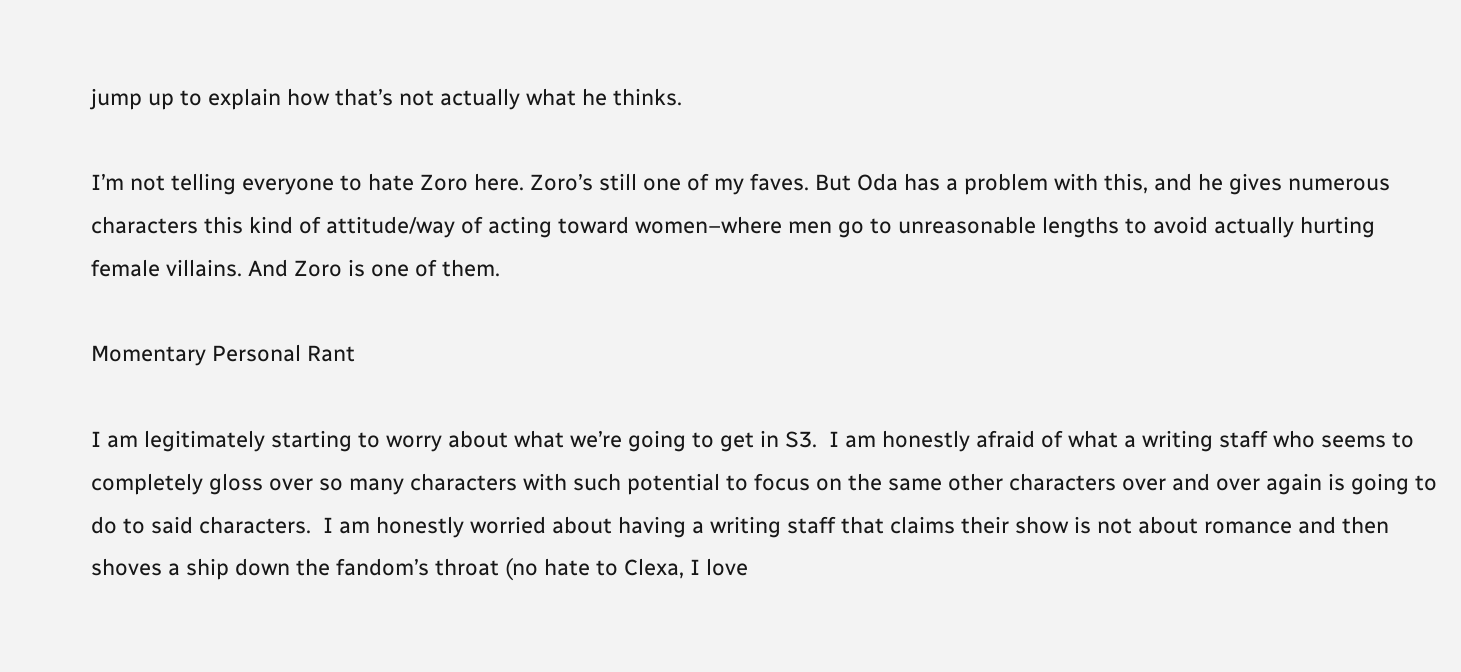jump up to explain how that’s not actually what he thinks.

I’m not telling everyone to hate Zoro here. Zoro’s still one of my faves. But Oda has a problem with this, and he gives numerous characters this kind of attitude/way of acting toward women–where men go to unreasonable lengths to avoid actually hurting female villains. And Zoro is one of them.

Momentary Personal Rant

I am legitimately starting to worry about what we’re going to get in S3.  I am honestly afraid of what a writing staff who seems to completely gloss over so many characters with such potential to focus on the same other characters over and over again is going to do to said characters.  I am honestly worried about having a writing staff that claims their show is not about romance and then shoves a ship down the fandom’s throat (no hate to Clexa, I love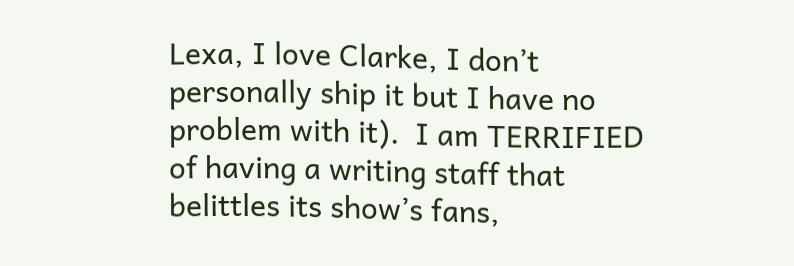Lexa, I love Clarke, I don’t personally ship it but I have no problem with it).  I am TERRIFIED of having a writing staff that belittles its show’s fans,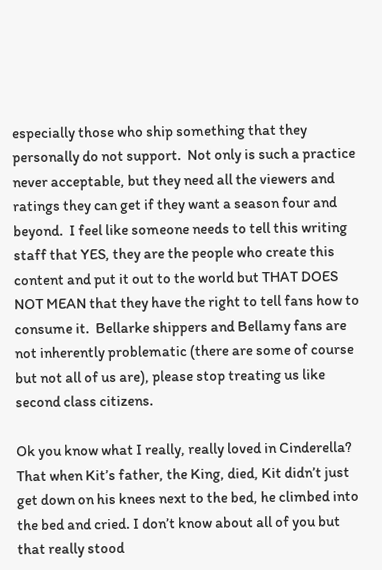especially those who ship something that they personally do not support.  Not only is such a practice never acceptable, but they need all the viewers and ratings they can get if they want a season four and beyond.  I feel like someone needs to tell this writing staff that YES, they are the people who create this content and put it out to the world but THAT DOES NOT MEAN that they have the right to tell fans how to consume it.  Bellarke shippers and Bellamy fans are not inherently problematic (there are some of course but not all of us are), please stop treating us like second class citizens.

Ok you know what I really, really loved in Cinderella? That when Kit’s father, the King, died, Kit didn’t just get down on his knees next to the bed, he climbed into the bed and cried. I don’t know about all of you but that really stood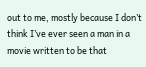out to me, mostly because I don’t think I’ve ever seen a man in a movie written to be that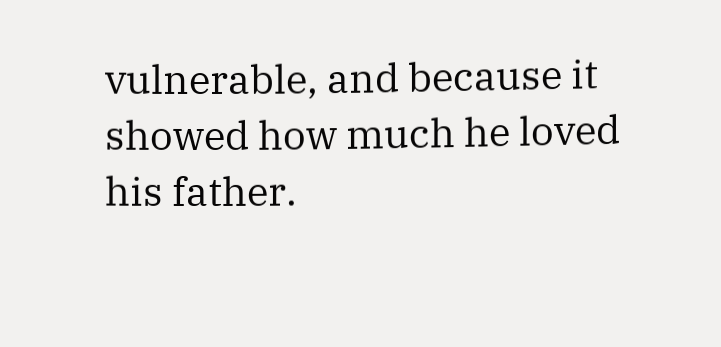vulnerable, and because it showed how much he loved his father.